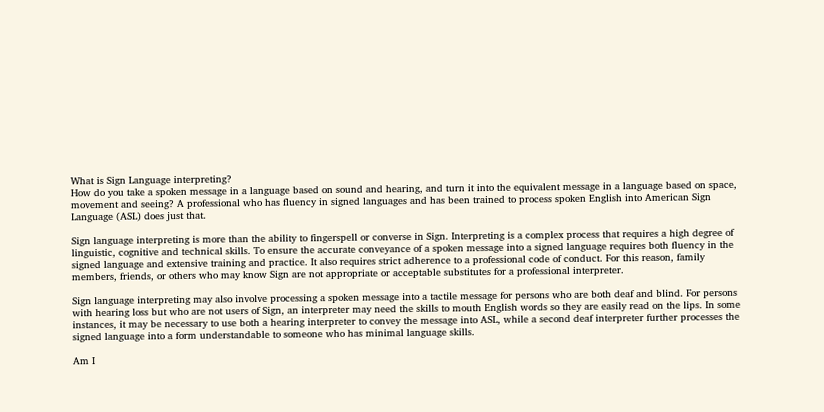What is Sign Language interpreting?
How do you take a spoken message in a language based on sound and hearing, and turn it into the equivalent message in a language based on space, movement and seeing? A professional who has fluency in signed languages and has been trained to process spoken English into American Sign Language (ASL) does just that.

Sign language interpreting is more than the ability to fingerspell or converse in Sign. Interpreting is a complex process that requires a high degree of linguistic, cognitive and technical skills. To ensure the accurate conveyance of a spoken message into a signed language requires both fluency in the signed language and extensive training and practice. It also requires strict adherence to a professional code of conduct. For this reason, family members, friends, or others who may know Sign are not appropriate or acceptable substitutes for a professional interpreter.

Sign language interpreting may also involve processing a spoken message into a tactile message for persons who are both deaf and blind. For persons with hearing loss but who are not users of Sign, an interpreter may need the skills to mouth English words so they are easily read on the lips. In some instances, it may be necessary to use both a hearing interpreter to convey the message into ASL, while a second deaf interpreter further processes the signed language into a form understandable to someone who has minimal language skills.

Am I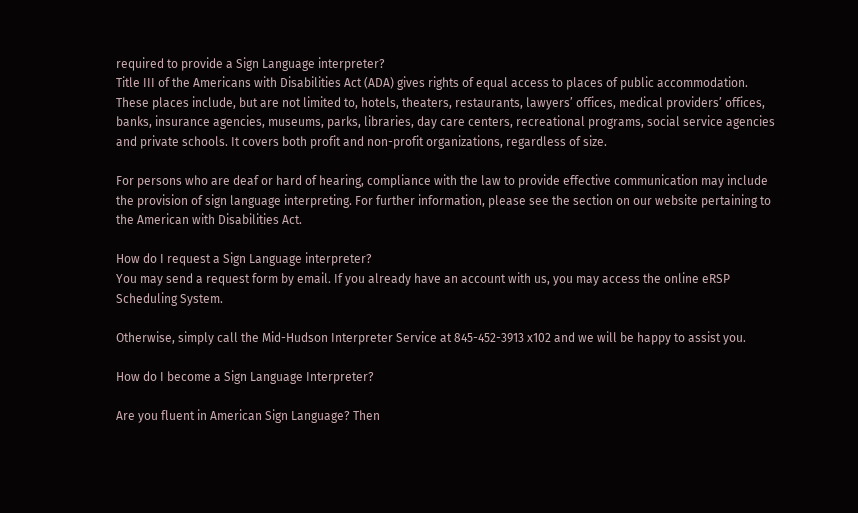required to provide a Sign Language interpreter?
Title III of the Americans with Disabilities Act (ADA) gives rights of equal access to places of public accommodation. These places include, but are not limited to, hotels, theaters, restaurants, lawyers’ offices, medical providers’ offices, banks, insurance agencies, museums, parks, libraries, day care centers, recreational programs, social service agencies and private schools. It covers both profit and non-profit organizations, regardless of size.

For persons who are deaf or hard of hearing, compliance with the law to provide effective communication may include the provision of sign language interpreting. For further information, please see the section on our website pertaining to the American with Disabilities Act.

How do I request a Sign Language interpreter?
You may send a request form by email. If you already have an account with us, you may access the online eRSP Scheduling System.

Otherwise, simply call the Mid-Hudson Interpreter Service at 845-452-3913 x102 and we will be happy to assist you.

How do I become a Sign Language Interpreter?

Are you fluent in American Sign Language? Then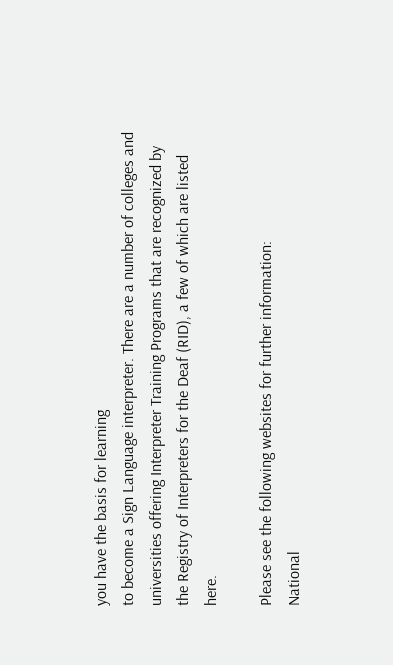you have the basis for learning
to become a Sign Language interpreter. There are a number of colleges and universities offering Interpreter Training Programs that are recognized by the Registry of Interpreters for the Deaf (RID), a few of which are listed here.

Please see the following websites for further information:
National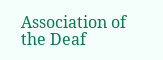Association of the Deaf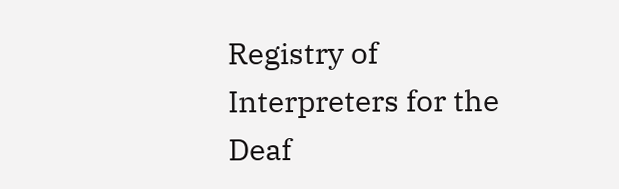Registry of Interpreters for the Deaf